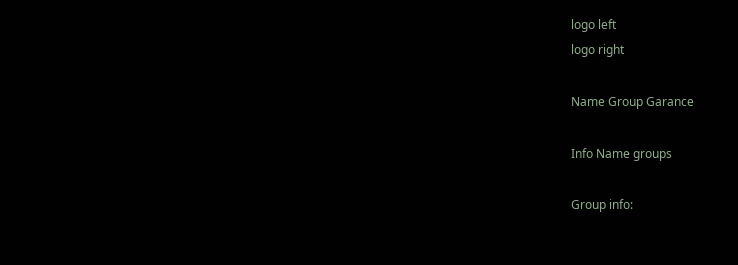logo left
logo right

Name Group Garance

Info Name groups

Group info: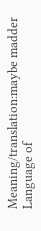Meaning/translation:maybe madder
Language of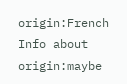origin:French
Info about origin:maybe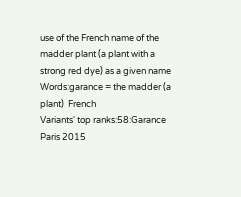use of the French name of the madder plant (a plant with a strong red dye) as a given name
Words:garance = the madder (a plant)  French
Variants' top ranks:58:Garance Paris 2015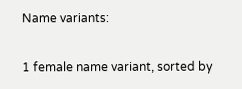Name variants:

1 female name variant, sorted by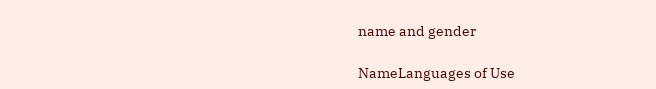name and gender

NameLanguages of Use